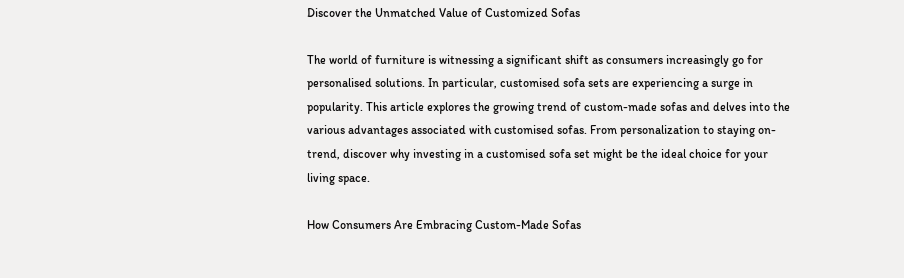Discover the Unmatched Value of Customized Sofas

The world of furniture is witnessing a significant shift as consumers increasingly go for personalised solutions. In particular, customised sofa sets are experiencing a surge in popularity. This article explores the growing trend of custom-made sofas and delves into the various advantages associated with customised sofas. From personalization to staying on-trend, discover why investing in a customised sofa set might be the ideal choice for your living space.

How Consumers Are Embracing Custom-Made Sofas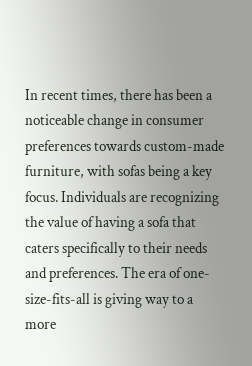In recent times, there has been a noticeable change in consumer preferences towards custom-made furniture, with sofas being a key focus. Individuals are recognizing the value of having a sofa that caters specifically to their needs and preferences. The era of one-size-fits-all is giving way to a more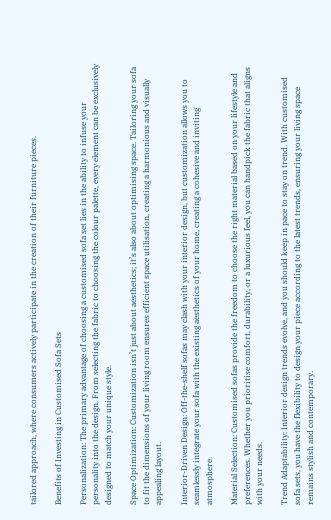tailored approach, where consumers actively participate in the creation of their furniture pieces.

Benefits of Investing in Customised Sofa Sets

Personalization: The primary advantage of choosing a customised sofa set lies in the ability to infuse your personality into the design. From selecting the fabric to choosing the colour palette, every element can be exclusively designed to match your unique style.

Space Optimization: Customization isn’t just about aesthetics; it’s also about optimising space. Tailoring your sofa to fit the dimensions of your living room ensures efficient space utilisation, creating a harmonious and visually appealing layout.

Interior-Driven Design: Off-the-shelf sofas may clash with your interior design, but customization allows you to seamlessly integrate your sofa with the existing aesthetics of your home, creating a cohesive and inviting atmosphere.

Material Selection: Customised sofas provide the freedom to choose the right material based on your lifestyle and preferences. Whether you prioritise comfort, durability, or a luxurious feel, you can handpick the fabric that aligns with your needs.

Trend Adaptability: Interior design trends evolve, and you should keep in pace to stay on trend. With customised sofa sets, you have the flexibility to design your piece according to the latest trends, ensuring your living space remains stylish and contemporary.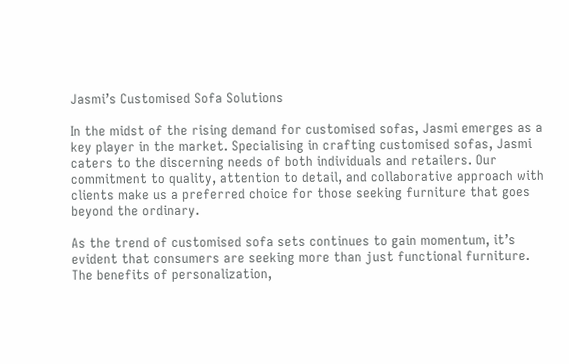Jasmi’s Customised Sofa Solutions

In the midst of the rising demand for customised sofas, Jasmi emerges as a key player in the market. Specialising in crafting customised sofas, Jasmi caters to the discerning needs of both individuals and retailers. Our commitment to quality, attention to detail, and collaborative approach with clients make us a preferred choice for those seeking furniture that goes beyond the ordinary.

As the trend of customised sofa sets continues to gain momentum, it’s evident that consumers are seeking more than just functional furniture. The benefits of personalization,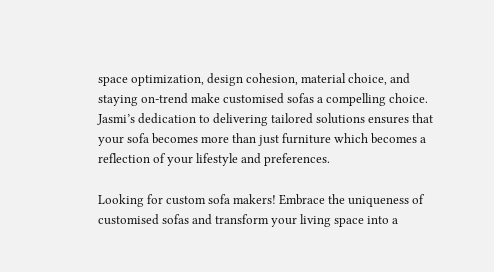space optimization, design cohesion, material choice, and staying on-trend make customised sofas a compelling choice. Jasmi’s dedication to delivering tailored solutions ensures that your sofa becomes more than just furniture which becomes a reflection of your lifestyle and preferences.

Looking for custom sofa makers! Embrace the uniqueness of customised sofas and transform your living space into a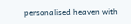personalised heaven with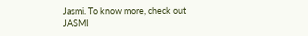Jasmi. To know more, check out JASMI